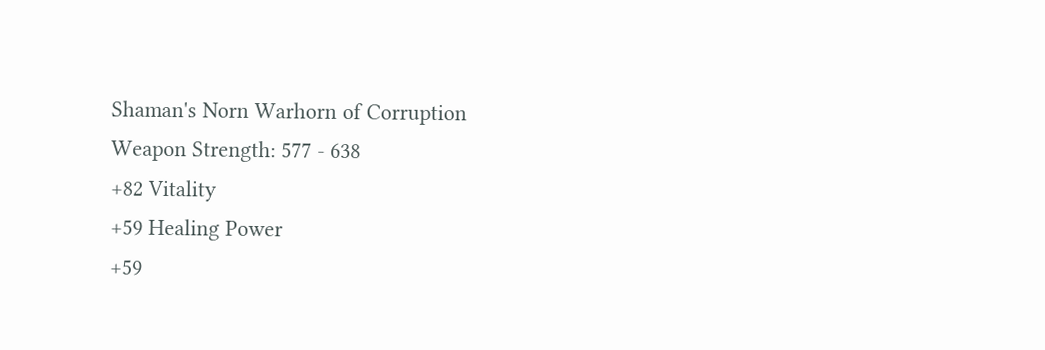Shaman's Norn Warhorn of Corruption
Weapon Strength: 577 - 638
+82 Vitality
+59 Healing Power
+59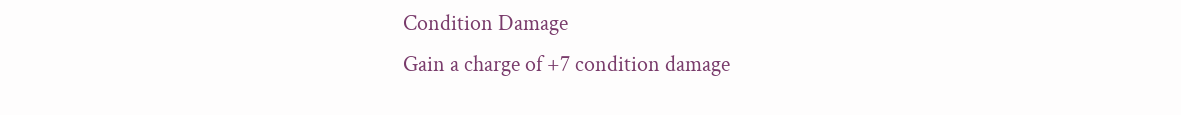Condition Damage
Gain a charge of +7 condition damage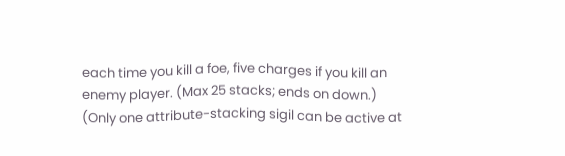each time you kill a foe, five charges if you kill an enemy player. (Max 25 stacks; ends on down.)
(Only one attribute-stacking sigil can be active at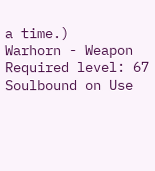a time.)
Warhorn - Weapon
Required level: 67
Soulbound on Use